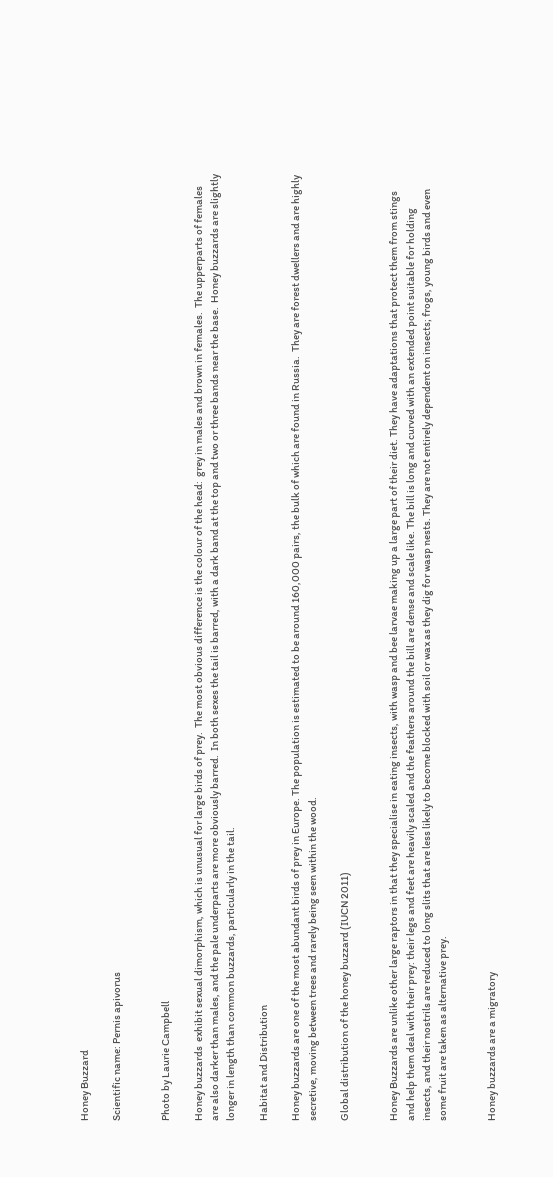Honey Buzzard

Scientific name: Pernis apivorus


Photo by Laurie Campbell

Honey buzzards  exhibit sexual dimorphism, which is unusual for large birds of prey.  The most obvious difference is the colour of the head:  grey in males and brown in females.  The upperparts of females are also darker than males, and the pale underparts are more obviously barred.  In both sexes the tail is barred, with a dark band at the top and two or three bands near the base.  Honey buzzards are slightly longer in length than common buzzards, particularly in the tail.

Habitat and Distribution

Honey buzzards are one of the most abundant birds of prey in Europe. The population is estimated to be around 160,000 pairs, the bulk of which are found in Russia.  They are forest dwellers and are highly secretive, moving between trees and rarely being seen within the wood.

Global distribution of the honey buzzard (IUCN 2011)


Honey Buzzards are unlike other large raptors in that they specialise in eating insects, with wasp and bee larvae making up a large part of their diet. They have adaptations that protect them from stings and help them deal with their prey: their legs and feet are heavily scaled and the feathers around the bill are dense and scale like. The bill is long and curved with an extended point suitable for holding insects, and their nostrils are reduced to long slits that are less likely to become blocked with soil or wax as they dig for wasp nests. They are not entirely dependent on insects; frogs, young birds and even some fruit are taken as alternative prey.


Honey buzzards are a migratory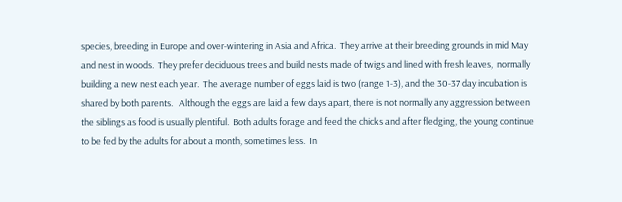species, breeding in Europe and over-wintering in Asia and Africa.  They arrive at their breeding grounds in mid May and nest in woods.  They prefer deciduous trees and build nests made of twigs and lined with fresh leaves,  normally building a new nest each year.  The average number of eggs laid is two (range 1-3), and the 30-37 day incubation is shared by both parents.   Although the eggs are laid a few days apart, there is not normally any aggression between the siblings as food is usually plentiful.  Both adults forage and feed the chicks and after fledging, the young continue to be fed by the adults for about a month, sometimes less.  In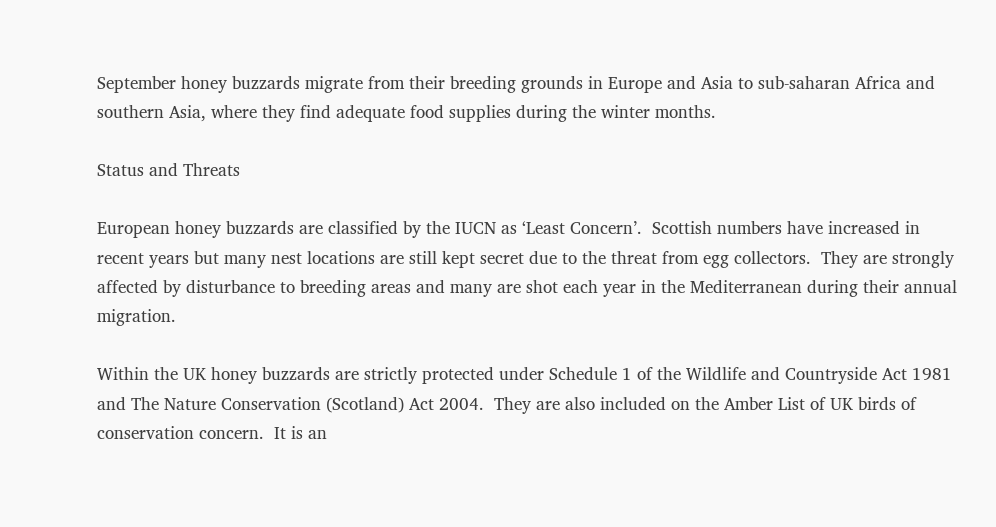September honey buzzards migrate from their breeding grounds in Europe and Asia to sub-saharan Africa and southern Asia, where they find adequate food supplies during the winter months.

Status and Threats

European honey buzzards are classified by the IUCN as ‘Least Concern’.  Scottish numbers have increased in recent years but many nest locations are still kept secret due to the threat from egg collectors.  They are strongly affected by disturbance to breeding areas and many are shot each year in the Mediterranean during their annual migration.

Within the UK honey buzzards are strictly protected under Schedule 1 of the Wildlife and Countryside Act 1981 and The Nature Conservation (Scotland) Act 2004.  They are also included on the Amber List of UK birds of conservation concern.  It is an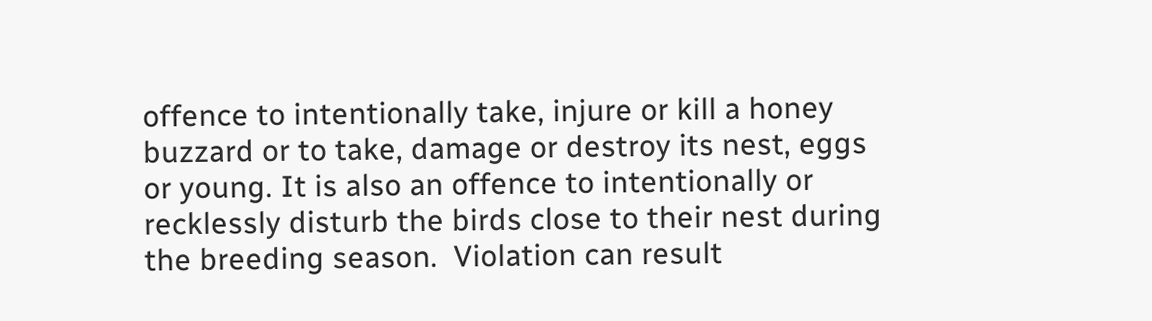offence to intentionally take, injure or kill a honey buzzard or to take, damage or destroy its nest, eggs or young. It is also an offence to intentionally or recklessly disturb the birds close to their nest during the breeding season.  Violation can result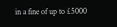in a fine of up to £5000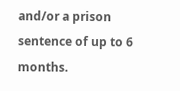and/or a prison sentence of up to 6 months.